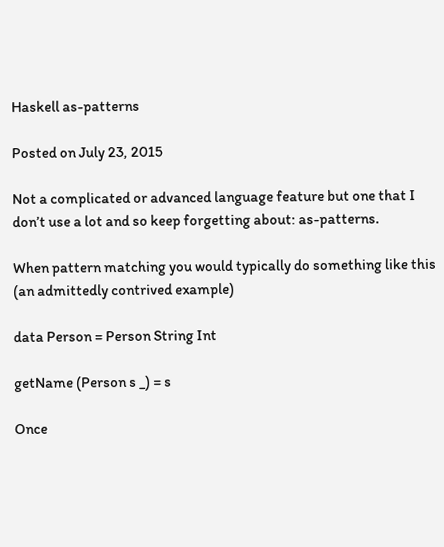Haskell as-patterns

Posted on July 23, 2015

Not a complicated or advanced language feature but one that I don’t use a lot and so keep forgetting about: as-patterns.

When pattern matching you would typically do something like this (an admittedly contrived example)

data Person = Person String Int

getName (Person s _) = s

Once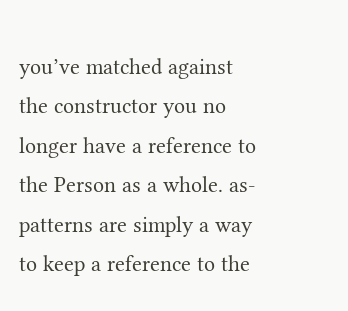you’ve matched against the constructor you no longer have a reference to the Person as a whole. as-patterns are simply a way to keep a reference to the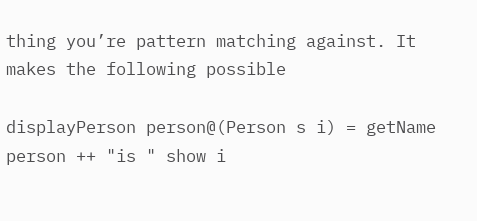thing you’re pattern matching against. It makes the following possible

displayPerson person@(Person s i) = getName person ++ "is " show i